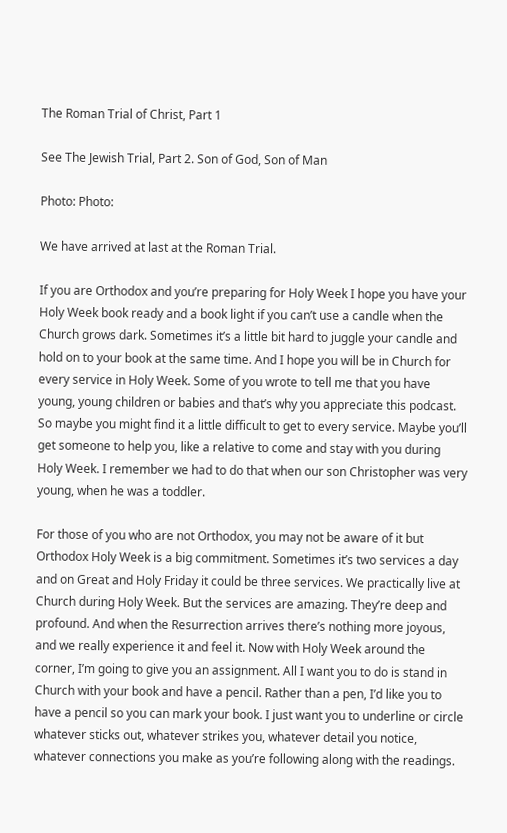The Roman Trial of Christ, Part 1

See The Jewish Trial, Part 2. Son of God, Son of Man

Photo: Photo:

We have arrived at last at the Roman Trial.

If you are Orthodox and you’re preparing for Holy Week I hope you have your Holy Week book ready and a book light if you can’t use a candle when the Church grows dark. Sometimes it’s a little bit hard to juggle your candle and hold on to your book at the same time. And I hope you will be in Church for every service in Holy Week. Some of you wrote to tell me that you have young, young children or babies and that’s why you appreciate this podcast. So maybe you might find it a little difficult to get to every service. Maybe you’ll get someone to help you, like a relative to come and stay with you during Holy Week. I remember we had to do that when our son Christopher was very young, when he was a toddler.

For those of you who are not Orthodox, you may not be aware of it but Orthodox Holy Week is a big commitment. Sometimes it’s two services a day and on Great and Holy Friday it could be three services. We practically live at Church during Holy Week. But the services are amazing. They’re deep and profound. And when the Resurrection arrives there’s nothing more joyous, and we really experience it and feel it. Now with Holy Week around the corner, I’m going to give you an assignment. All I want you to do is stand in Church with your book and have a pencil. Rather than a pen, I’d like you to have a pencil so you can mark your book. I just want you to underline or circle whatever sticks out, whatever strikes you, whatever detail you notice, whatever connections you make as you’re following along with the readings.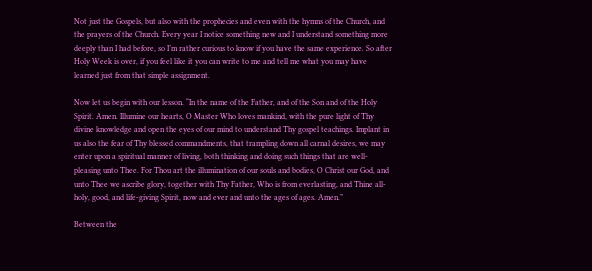Not just the Gospels, but also with the prophecies and even with the hymns of the Church, and the prayers of the Church. Every year I notice something new and I understand something more deeply than I had before, so I’m rather curious to know if you have the same experience. So after Holy Week is over, if you feel like it you can write to me and tell me what you may have learned just from that simple assignment.

Now let us begin with our lesson. “In the name of the Father, and of the Son and of the Holy Spirit. Amen. Illumine our hearts, O Master Who loves mankind, with the pure light of Thy divine knowledge and open the eyes of our mind to understand Thy gospel teachings. Implant in us also the fear of Thy blessed commandments, that trampling down all carnal desires, we may enter upon a spiritual manner of living, both thinking and doing such things that are well-pleasing unto Thee. For Thou art the illumination of our souls and bodies, O Christ our God, and unto Thee we ascribe glory, together with Thy Father, Who is from everlasting, and Thine all-holy, good, and life-giving Spirit, now and ever and unto the ages of ages. Amen.”

Between the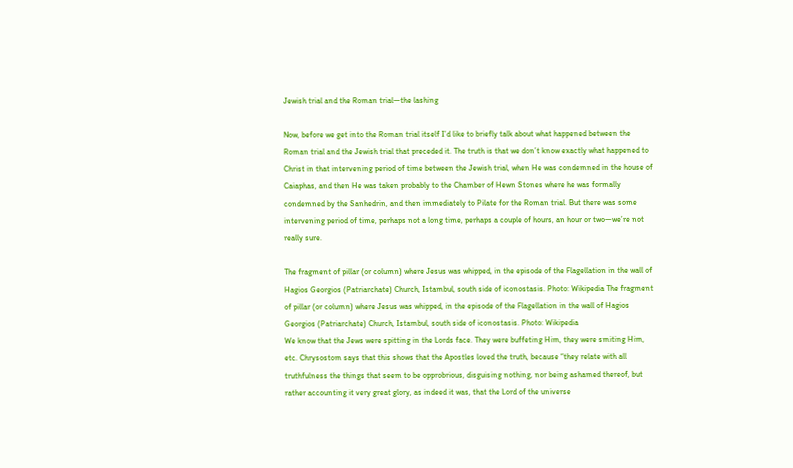Jewish trial and the Roman trial—the lashing

Now, before we get into the Roman trial itself I’d like to briefly talk about what happened between the Roman trial and the Jewish trial that preceded it. The truth is that we don’t know exactly what happened to Christ in that intervening period of time between the Jewish trial, when He was condemned in the house of Caiaphas, and then He was taken probably to the Chamber of Hewn Stones where he was formally condemned by the Sanhedrin, and then immediately to Pilate for the Roman trial. But there was some intervening period of time, perhaps not a long time, perhaps a couple of hours, an hour or two—we’re not really sure.

The fragment of pillar (or column) where Jesus was whipped, in the episode of the Flagellation in the wall of Hagios Georgios (Patriarchate) Church, Istambul, south side of iconostasis. Photo: Wikipedia The fragment of pillar (or column) where Jesus was whipped, in the episode of the Flagellation in the wall of Hagios Georgios (Patriarchate) Church, Istambul, south side of iconostasis. Photo: Wikipedia
We know that the Jews were spitting in the Lords face. They were buffeting Him, they were smiting Him, etc. Chrysostom says that this shows that the Apostles loved the truth, because “they relate with all truthfulness the things that seem to be opprobrious, disguising nothing, nor being ashamed thereof, but rather accounting it very great glory, as indeed it was, that the Lord of the universe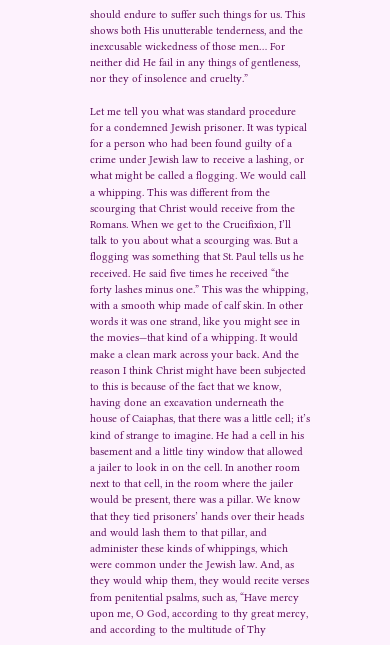should endure to suffer such things for us. This shows both His unutterable tenderness, and the inexcusable wickedness of those men… For neither did He fail in any things of gentleness, nor they of insolence and cruelty.”

Let me tell you what was standard procedure for a condemned Jewish prisoner. It was typical for a person who had been found guilty of a crime under Jewish law to receive a lashing, or what might be called a flogging. We would call a whipping. This was different from the scourging that Christ would receive from the Romans. When we get to the Crucifixion, I’ll talk to you about what a scourging was. But a flogging was something that St. Paul tells us he received. He said five times he received “the forty lashes minus one.” This was the whipping, with a smooth whip made of calf skin. In other words it was one strand, like you might see in the movies—that kind of a whipping. It would make a clean mark across your back. And the reason I think Christ might have been subjected to this is because of the fact that we know, having done an excavation underneath the house of Caiaphas, that there was a little cell; it’s kind of strange to imagine. He had a cell in his basement and a little tiny window that allowed a jailer to look in on the cell. In another room next to that cell, in the room where the jailer would be present, there was a pillar. We know that they tied prisoners’ hands over their heads and would lash them to that pillar, and administer these kinds of whippings, which were common under the Jewish law. And, as they would whip them, they would recite verses from penitential psalms, such as, “Have mercy upon me, O God, according to thy great mercy, and according to the multitude of Thy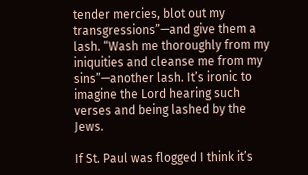tender mercies, blot out my transgressions”—and give them a lash. “Wash me thoroughly from my iniquities and cleanse me from my sins”—another lash. It’s ironic to imagine the Lord hearing such verses and being lashed by the Jews.

If St. Paul was flogged I think it’s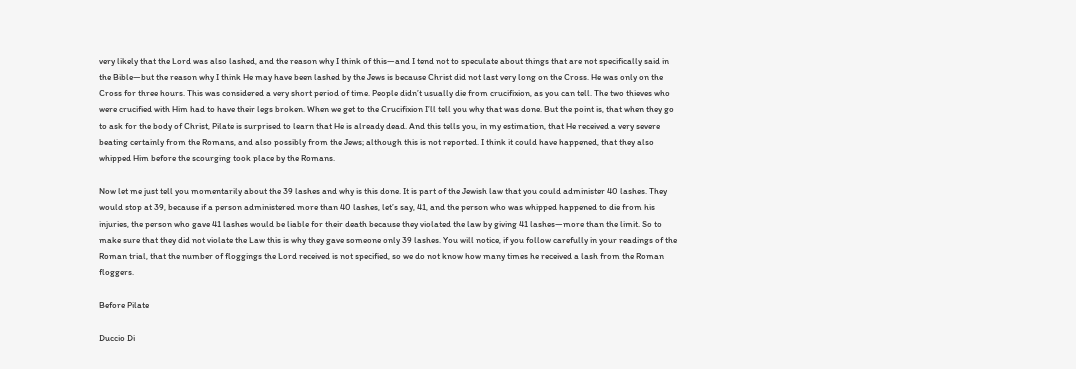very likely that the Lord was also lashed, and the reason why I think of this—and I tend not to speculate about things that are not specifically said in the Bible—but the reason why I think He may have been lashed by the Jews is because Christ did not last very long on the Cross. He was only on the Cross for three hours. This was considered a very short period of time. People didn’t usually die from crucifixion, as you can tell. The two thieves who were crucified with Him had to have their legs broken. When we get to the Crucifixion I’ll tell you why that was done. But the point is, that when they go to ask for the body of Christ, Pilate is surprised to learn that He is already dead. And this tells you, in my estimation, that He received a very severe beating certainly from the Romans, and also possibly from the Jews; although this is not reported. I think it could have happened, that they also whipped Him before the scourging took place by the Romans.

Now let me just tell you momentarily about the 39 lashes and why is this done. It is part of the Jewish law that you could administer 40 lashes. They would stop at 39, because if a person administered more than 40 lashes, let’s say, 41, and the person who was whipped happened to die from his injuries, the person who gave 41 lashes would be liable for their death because they violated the law by giving 41 lashes—more than the limit. So to make sure that they did not violate the Law this is why they gave someone only 39 lashes. You will notice, if you follow carefully in your readings of the Roman trial, that the number of floggings the Lord received is not specified, so we do not know how many times he received a lash from the Roman floggers.

Before Pilate

Duccio Di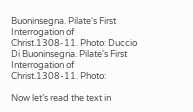Buoninsegna. Pilate's First Interrogation of Christ.1308-11. Photo: Duccio Di Buoninsegna. Pilate's First Interrogation of Christ.1308-11. Photo:

Now let’s read the text in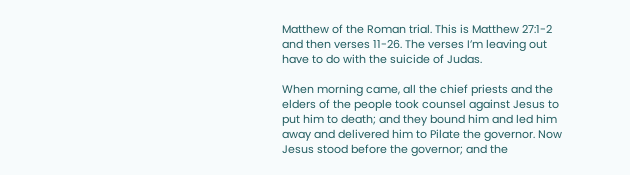Matthew of the Roman trial. This is Matthew 27:1-2 and then verses 11-26. The verses I’m leaving out have to do with the suicide of Judas.

When morning came, all the chief priests and the elders of the people took counsel against Jesus to put him to death; and they bound him and led him away and delivered him to Pilate the governor. Now Jesus stood before the governor; and the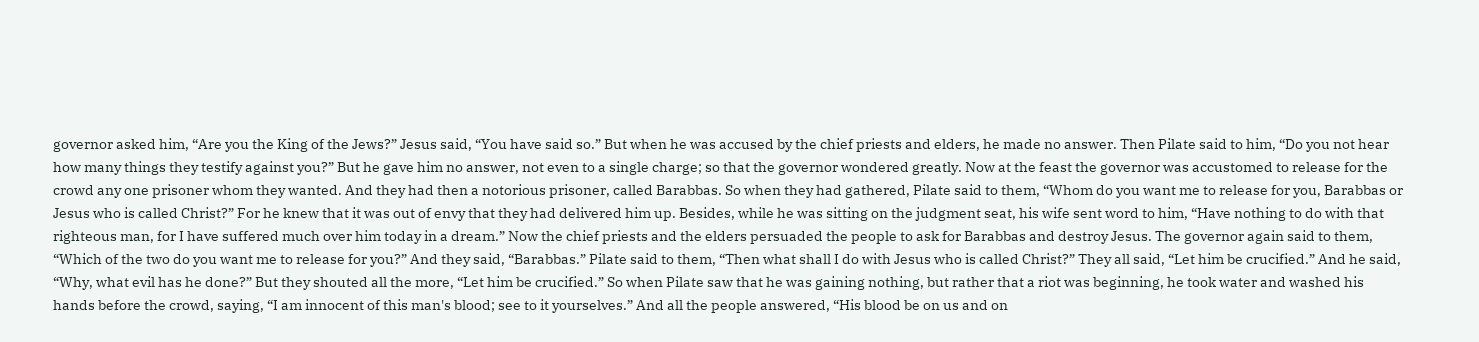governor asked him, “Are you the King of the Jews?” Jesus said, “You have said so.” But when he was accused by the chief priests and elders, he made no answer. Then Pilate said to him, “Do you not hear how many things they testify against you?” But he gave him no answer, not even to a single charge; so that the governor wondered greatly. Now at the feast the governor was accustomed to release for the crowd any one prisoner whom they wanted. And they had then a notorious prisoner, called Barabbas. So when they had gathered, Pilate said to them, “Whom do you want me to release for you, Barabbas or Jesus who is called Christ?” For he knew that it was out of envy that they had delivered him up. Besides, while he was sitting on the judgment seat, his wife sent word to him, “Have nothing to do with that righteous man, for I have suffered much over him today in a dream.” Now the chief priests and the elders persuaded the people to ask for Barabbas and destroy Jesus. The governor again said to them, “Which of the two do you want me to release for you?” And they said, “Barabbas.” Pilate said to them, “Then what shall I do with Jesus who is called Christ?” They all said, “Let him be crucified.” And he said, “Why, what evil has he done?” But they shouted all the more, “Let him be crucified.” So when Pilate saw that he was gaining nothing, but rather that a riot was beginning, he took water and washed his hands before the crowd, saying, “I am innocent of this man's blood; see to it yourselves.” And all the people answered, “His blood be on us and on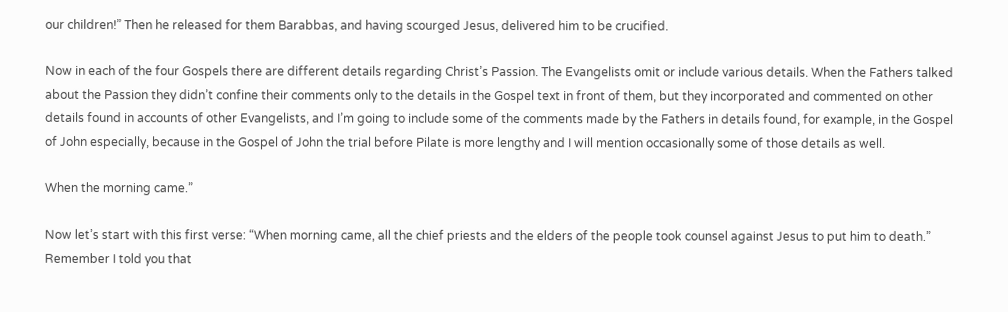our children!” Then he released for them Barabbas, and having scourged Jesus, delivered him to be crucified.

Now in each of the four Gospels there are different details regarding Christ’s Passion. The Evangelists omit or include various details. When the Fathers talked about the Passion they didn’t confine their comments only to the details in the Gospel text in front of them, but they incorporated and commented on other details found in accounts of other Evangelists, and I’m going to include some of the comments made by the Fathers in details found, for example, in the Gospel of John especially, because in the Gospel of John the trial before Pilate is more lengthy and I will mention occasionally some of those details as well.

When the morning came.”

Now let’s start with this first verse: “When morning came, all the chief priests and the elders of the people took counsel against Jesus to put him to death.” Remember I told you that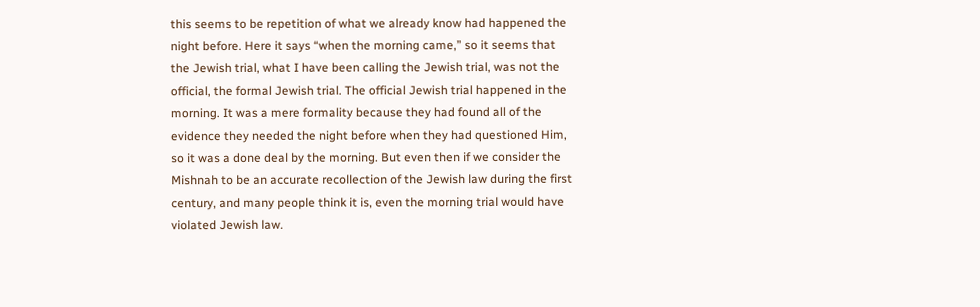this seems to be repetition of what we already know had happened the night before. Here it says “when the morning came,” so it seems that the Jewish trial, what I have been calling the Jewish trial, was not the official, the formal Jewish trial. The official Jewish trial happened in the morning. It was a mere formality because they had found all of the evidence they needed the night before when they had questioned Him, so it was a done deal by the morning. But even then if we consider the Mishnah to be an accurate recollection of the Jewish law during the first century, and many people think it is, even the morning trial would have violated Jewish law.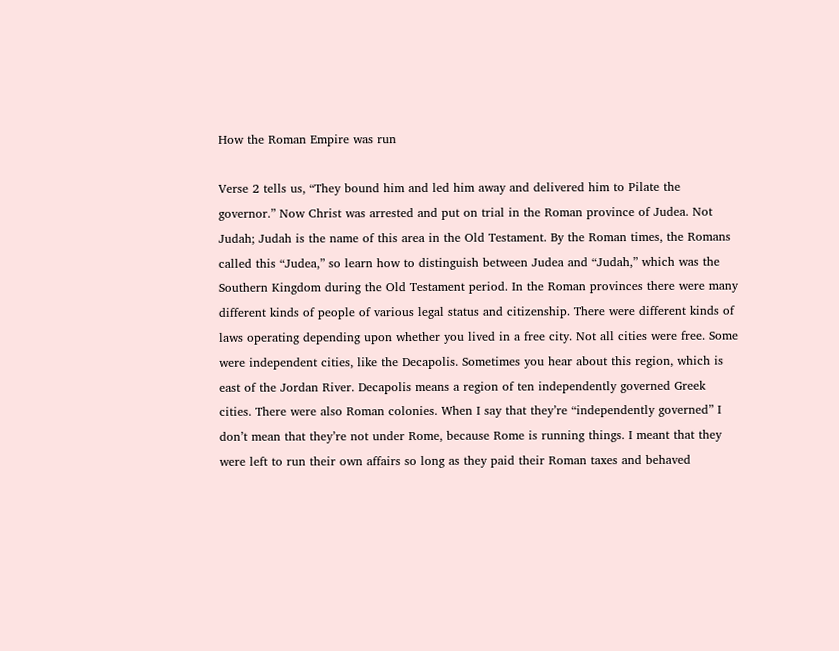How the Roman Empire was run

Verse 2 tells us, “They bound him and led him away and delivered him to Pilate the governor.” Now Christ was arrested and put on trial in the Roman province of Judea. Not Judah; Judah is the name of this area in the Old Testament. By the Roman times, the Romans called this “Judea,” so learn how to distinguish between Judea and “Judah,” which was the Southern Kingdom during the Old Testament period. In the Roman provinces there were many different kinds of people of various legal status and citizenship. There were different kinds of laws operating depending upon whether you lived in a free city. Not all cities were free. Some were independent cities, like the Decapolis. Sometimes you hear about this region, which is east of the Jordan River. Decapolis means a region of ten independently governed Greek cities. There were also Roman colonies. When I say that they’re “independently governed” I don’t mean that they’re not under Rome, because Rome is running things. I meant that they were left to run their own affairs so long as they paid their Roman taxes and behaved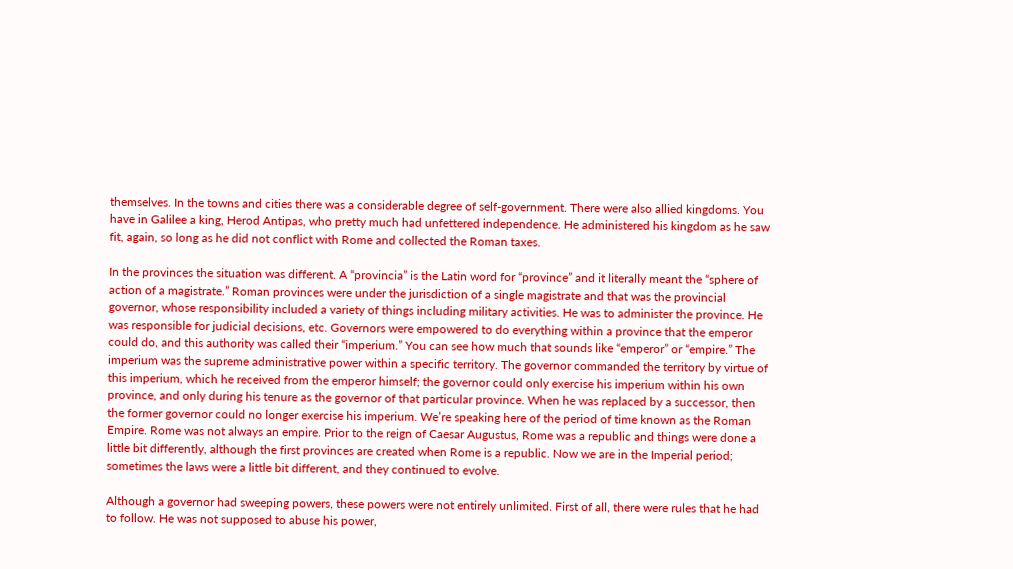themselves. In the towns and cities there was a considerable degree of self-government. There were also allied kingdoms. You have in Galilee a king, Herod Antipas, who pretty much had unfettered independence. He administered his kingdom as he saw fit, again, so long as he did not conflict with Rome and collected the Roman taxes.

In the provinces the situation was different. A “provincia” is the Latin word for “province” and it literally meant the “sphere of action of a magistrate.” Roman provinces were under the jurisdiction of a single magistrate and that was the provincial governor, whose responsibility included a variety of things including military activities. He was to administer the province. He was responsible for judicial decisions, etc. Governors were empowered to do everything within a province that the emperor could do, and this authority was called their “imperium.” You can see how much that sounds like “emperor” or “empire.” The imperium was the supreme administrative power within a specific territory. The governor commanded the territory by virtue of this imperium, which he received from the emperor himself; the governor could only exercise his imperium within his own province, and only during his tenure as the governor of that particular province. When he was replaced by a successor, then the former governor could no longer exercise his imperium. We’re speaking here of the period of time known as the Roman Empire. Rome was not always an empire. Prior to the reign of Caesar Augustus, Rome was a republic and things were done a little bit differently, although the first provinces are created when Rome is a republic. Now we are in the Imperial period; sometimes the laws were a little bit different, and they continued to evolve.

Although a governor had sweeping powers, these powers were not entirely unlimited. First of all, there were rules that he had to follow. He was not supposed to abuse his power,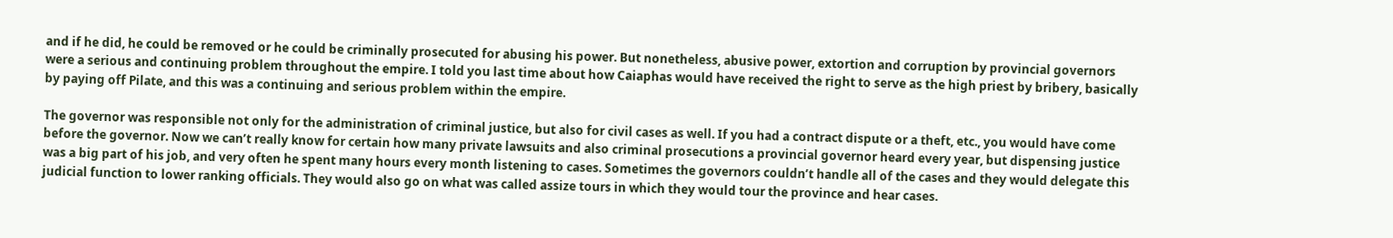and if he did, he could be removed or he could be criminally prosecuted for abusing his power. But nonetheless, abusive power, extortion and corruption by provincial governors were a serious and continuing problem throughout the empire. I told you last time about how Caiaphas would have received the right to serve as the high priest by bribery, basically by paying off Pilate, and this was a continuing and serious problem within the empire.

The governor was responsible not only for the administration of criminal justice, but also for civil cases as well. If you had a contract dispute or a theft, etc., you would have come before the governor. Now we can’t really know for certain how many private lawsuits and also criminal prosecutions a provincial governor heard every year, but dispensing justice was a big part of his job, and very often he spent many hours every month listening to cases. Sometimes the governors couldn’t handle all of the cases and they would delegate this judicial function to lower ranking officials. They would also go on what was called assize tours in which they would tour the province and hear cases.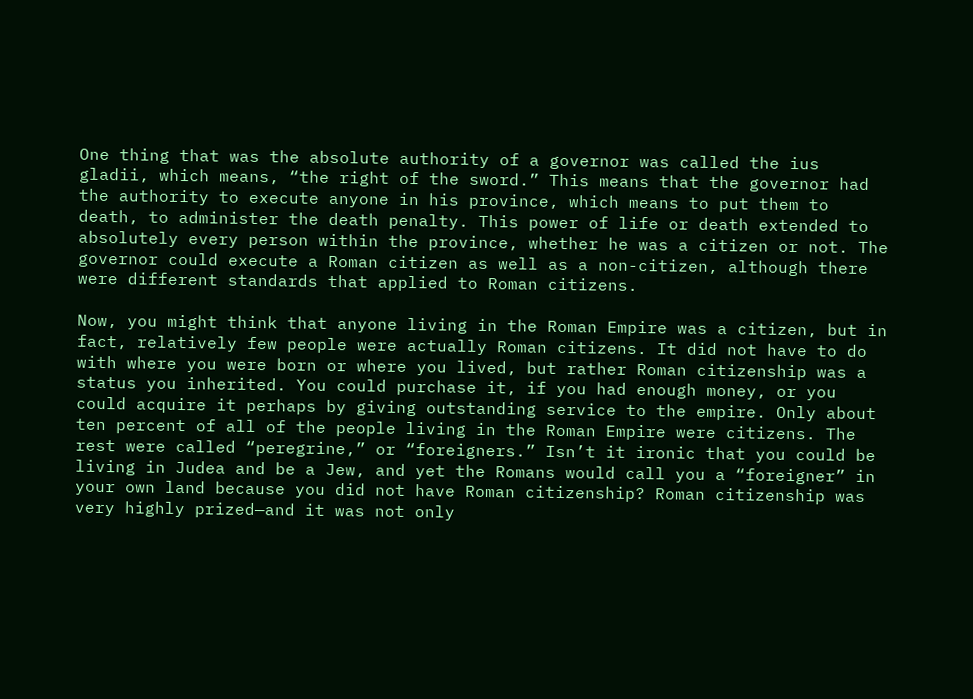One thing that was the absolute authority of a governor was called the ius gladii, which means, “the right of the sword.” This means that the governor had the authority to execute anyone in his province, which means to put them to death, to administer the death penalty. This power of life or death extended to absolutely every person within the province, whether he was a citizen or not. The governor could execute a Roman citizen as well as a non-citizen, although there were different standards that applied to Roman citizens.

Now, you might think that anyone living in the Roman Empire was a citizen, but in fact, relatively few people were actually Roman citizens. It did not have to do with where you were born or where you lived, but rather Roman citizenship was a status you inherited. You could purchase it, if you had enough money, or you could acquire it perhaps by giving outstanding service to the empire. Only about ten percent of all of the people living in the Roman Empire were citizens. The rest were called “peregrine,” or “foreigners.” Isn’t it ironic that you could be living in Judea and be a Jew, and yet the Romans would call you a “foreigner” in your own land because you did not have Roman citizenship? Roman citizenship was very highly prized—and it was not only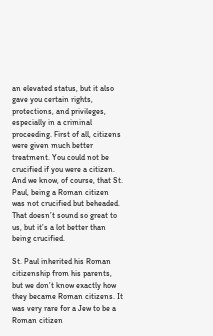an elevated status, but it also gave you certain rights, protections, and privileges, especially in a criminal proceeding. First of all, citizens were given much better treatment. You could not be crucified if you were a citizen. And we know, of course, that St. Paul, being a Roman citizen was not crucified but beheaded. That doesn’t sound so great to us, but it’s a lot better than being crucified.

St. Paul inherited his Roman citizenship from his parents, but we don’t know exactly how they became Roman citizens. It was very rare for a Jew to be a Roman citizen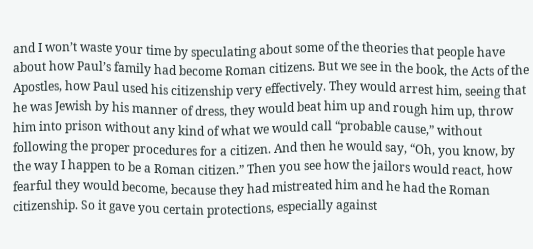and I won’t waste your time by speculating about some of the theories that people have about how Paul’s family had become Roman citizens. But we see in the book, the Acts of the Apostles, how Paul used his citizenship very effectively. They would arrest him, seeing that he was Jewish by his manner of dress, they would beat him up and rough him up, throw him into prison without any kind of what we would call “probable cause,” without following the proper procedures for a citizen. And then he would say, “Oh, you know, by the way I happen to be a Roman citizen.” Then you see how the jailors would react, how fearful they would become, because they had mistreated him and he had the Roman citizenship. So it gave you certain protections, especially against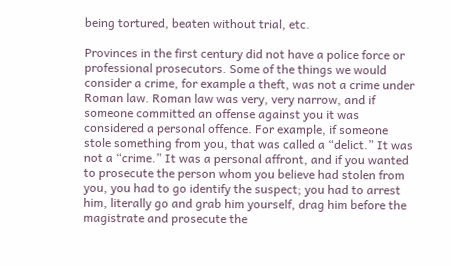being tortured, beaten without trial, etc.

Provinces in the first century did not have a police force or professional prosecutors. Some of the things we would consider a crime, for example a theft, was not a crime under Roman law. Roman law was very, very narrow, and if someone committed an offense against you it was considered a personal offence. For example, if someone stole something from you, that was called a “delict.” It was not a “crime.” It was a personal affront, and if you wanted to prosecute the person whom you believe had stolen from you, you had to go identify the suspect; you had to arrest him, literally go and grab him yourself, drag him before the magistrate and prosecute the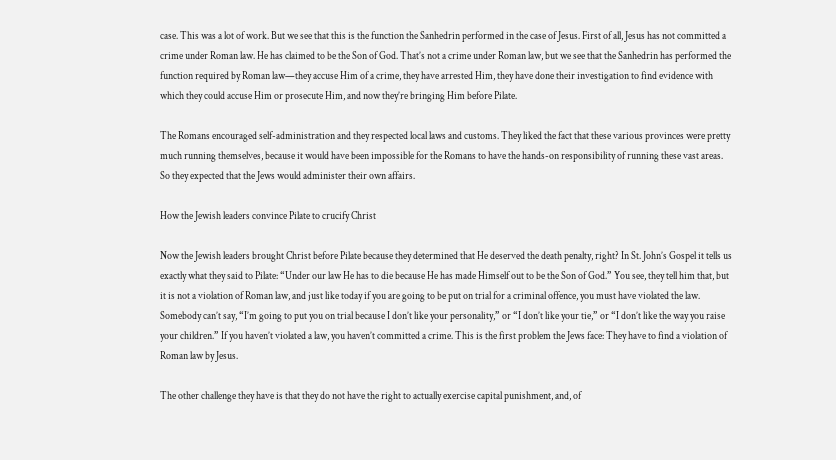case. This was a lot of work. But we see that this is the function the Sanhedrin performed in the case of Jesus. First of all, Jesus has not committed a crime under Roman law. He has claimed to be the Son of God. That’s not a crime under Roman law, but we see that the Sanhedrin has performed the function required by Roman law—they accuse Him of a crime, they have arrested Him, they have done their investigation to find evidence with which they could accuse Him or prosecute Him, and now they’re bringing Him before Pilate.

The Romans encouraged self-administration and they respected local laws and customs. They liked the fact that these various provinces were pretty much running themselves, because it would have been impossible for the Romans to have the hands-on responsibility of running these vast areas. So they expected that the Jews would administer their own affairs.

How the Jewish leaders convince Pilate to crucify Christ

Now the Jewish leaders brought Christ before Pilate because they determined that He deserved the death penalty, right? In St. John’s Gospel it tells us exactly what they said to Pilate: “Under our law He has to die because He has made Himself out to be the Son of God.” You see, they tell him that, but it is not a violation of Roman law, and just like today if you are going to be put on trial for a criminal offence, you must have violated the law. Somebody can’t say, “I’m going to put you on trial because I don’t like your personality,” or “I don’t like your tie,” or “I don’t like the way you raise your children.” If you haven’t violated a law, you haven’t committed a crime. This is the first problem the Jews face: They have to find a violation of Roman law by Jesus.

The other challenge they have is that they do not have the right to actually exercise capital punishment, and, of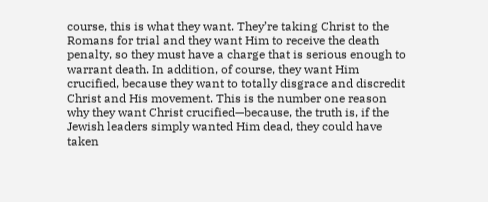course, this is what they want. They’re taking Christ to the Romans for trial and they want Him to receive the death penalty, so they must have a charge that is serious enough to warrant death. In addition, of course, they want Him crucified, because they want to totally disgrace and discredit Christ and His movement. This is the number one reason why they want Christ crucified—because, the truth is, if the Jewish leaders simply wanted Him dead, they could have taken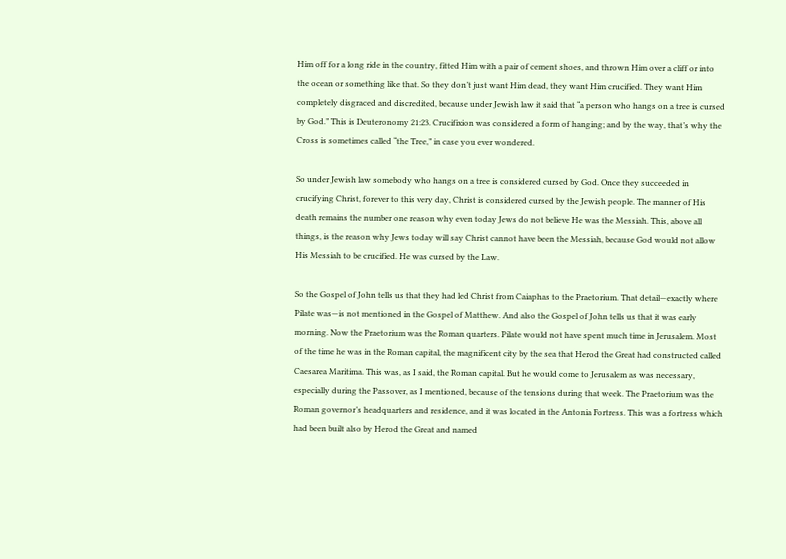Him off for a long ride in the country, fitted Him with a pair of cement shoes, and thrown Him over a cliff or into the ocean or something like that. So they don’t just want Him dead, they want Him crucified. They want Him completely disgraced and discredited, because under Jewish law it said that “a person who hangs on a tree is cursed by God.” This is Deuteronomy 21:23. Crucifixion was considered a form of hanging; and by the way, that’s why the Cross is sometimes called “the Tree,” in case you ever wondered.

So under Jewish law somebody who hangs on a tree is considered cursed by God. Once they succeeded in crucifying Christ, forever to this very day, Christ is considered cursed by the Jewish people. The manner of His death remains the number one reason why even today Jews do not believe He was the Messiah. This, above all things, is the reason why Jews today will say Christ cannot have been the Messiah, because God would not allow His Messiah to be crucified. He was cursed by the Law.

So the Gospel of John tells us that they had led Christ from Caiaphas to the Praetorium. That detail—exactly where Pilate was—is not mentioned in the Gospel of Matthew. And also the Gospel of John tells us that it was early morning. Now the Praetorium was the Roman quarters. Pilate would not have spent much time in Jerusalem. Most of the time he was in the Roman capital, the magnificent city by the sea that Herod the Great had constructed called Caesarea Maritima. This was, as I said, the Roman capital. But he would come to Jerusalem as was necessary, especially during the Passover, as I mentioned, because of the tensions during that week. The Praetorium was the Roman governor’s headquarters and residence, and it was located in the Antonia Fortress. This was a fortress which had been built also by Herod the Great and named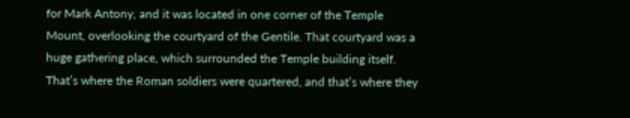for Mark Antony, and it was located in one corner of the Temple Mount, overlooking the courtyard of the Gentile. That courtyard was a huge gathering place, which surrounded the Temple building itself. That’s where the Roman soldiers were quartered, and that’s where they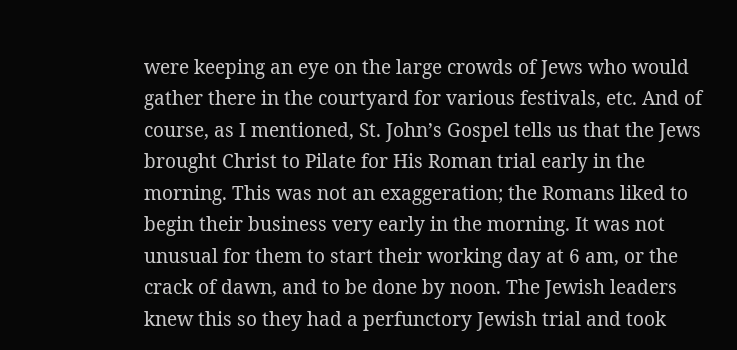were keeping an eye on the large crowds of Jews who would gather there in the courtyard for various festivals, etc. And of course, as I mentioned, St. John’s Gospel tells us that the Jews brought Christ to Pilate for His Roman trial early in the morning. This was not an exaggeration; the Romans liked to begin their business very early in the morning. It was not unusual for them to start their working day at 6 am, or the crack of dawn, and to be done by noon. The Jewish leaders knew this so they had a perfunctory Jewish trial and took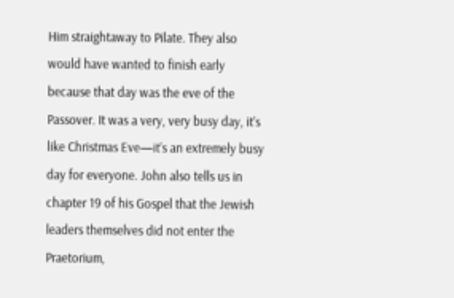Him straightaway to Pilate. They also would have wanted to finish early because that day was the eve of the Passover. It was a very, very busy day, it’s like Christmas Eve—it’s an extremely busy day for everyone. John also tells us in chapter 19 of his Gospel that the Jewish leaders themselves did not enter the Praetorium,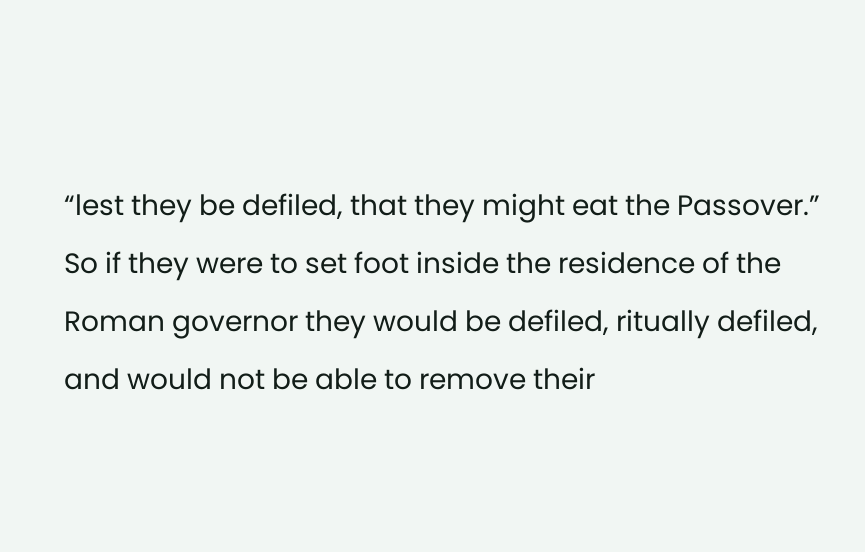“lest they be defiled, that they might eat the Passover.” So if they were to set foot inside the residence of the Roman governor they would be defiled, ritually defiled, and would not be able to remove their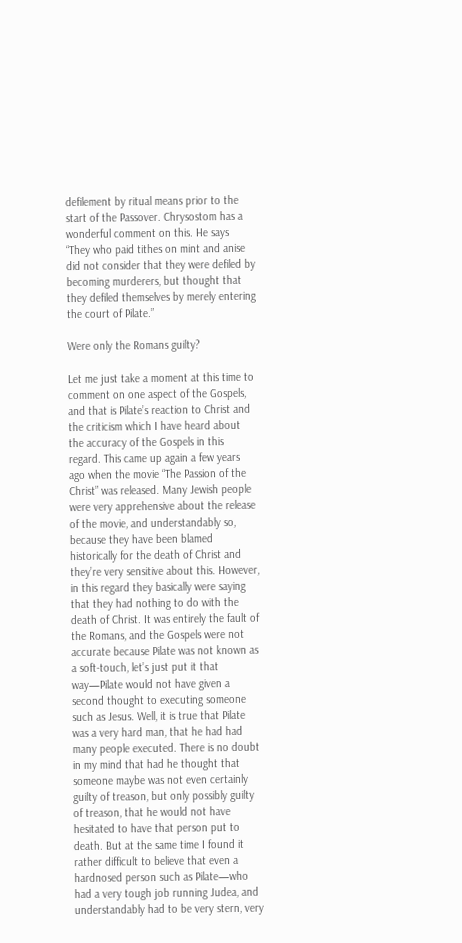defilement by ritual means prior to the start of the Passover. Chrysostom has a wonderful comment on this. He says “They who paid tithes on mint and anise did not consider that they were defiled by becoming murderers, but thought that they defiled themselves by merely entering the court of Pilate.”

Were only the Romans guilty?

Let me just take a moment at this time to comment on one aspect of the Gospels, and that is Pilate’s reaction to Christ and the criticism which I have heard about the accuracy of the Gospels in this regard. This came up again a few years ago when the movie “The Passion of the Christ” was released. Many Jewish people were very apprehensive about the release of the movie, and understandably so, because they have been blamed historically for the death of Christ and they’re very sensitive about this. However, in this regard they basically were saying that they had nothing to do with the death of Christ. It was entirely the fault of the Romans, and the Gospels were not accurate because Pilate was not known as a soft-touch, let’s just put it that way—Pilate would not have given a second thought to executing someone such as Jesus. Well, it is true that Pilate was a very hard man, that he had had many people executed. There is no doubt in my mind that had he thought that someone maybe was not even certainly guilty of treason, but only possibly guilty of treason, that he would not have hesitated to have that person put to death. But at the same time I found it rather difficult to believe that even a hardnosed person such as Pilate—who had a very tough job running Judea, and understandably had to be very stern, very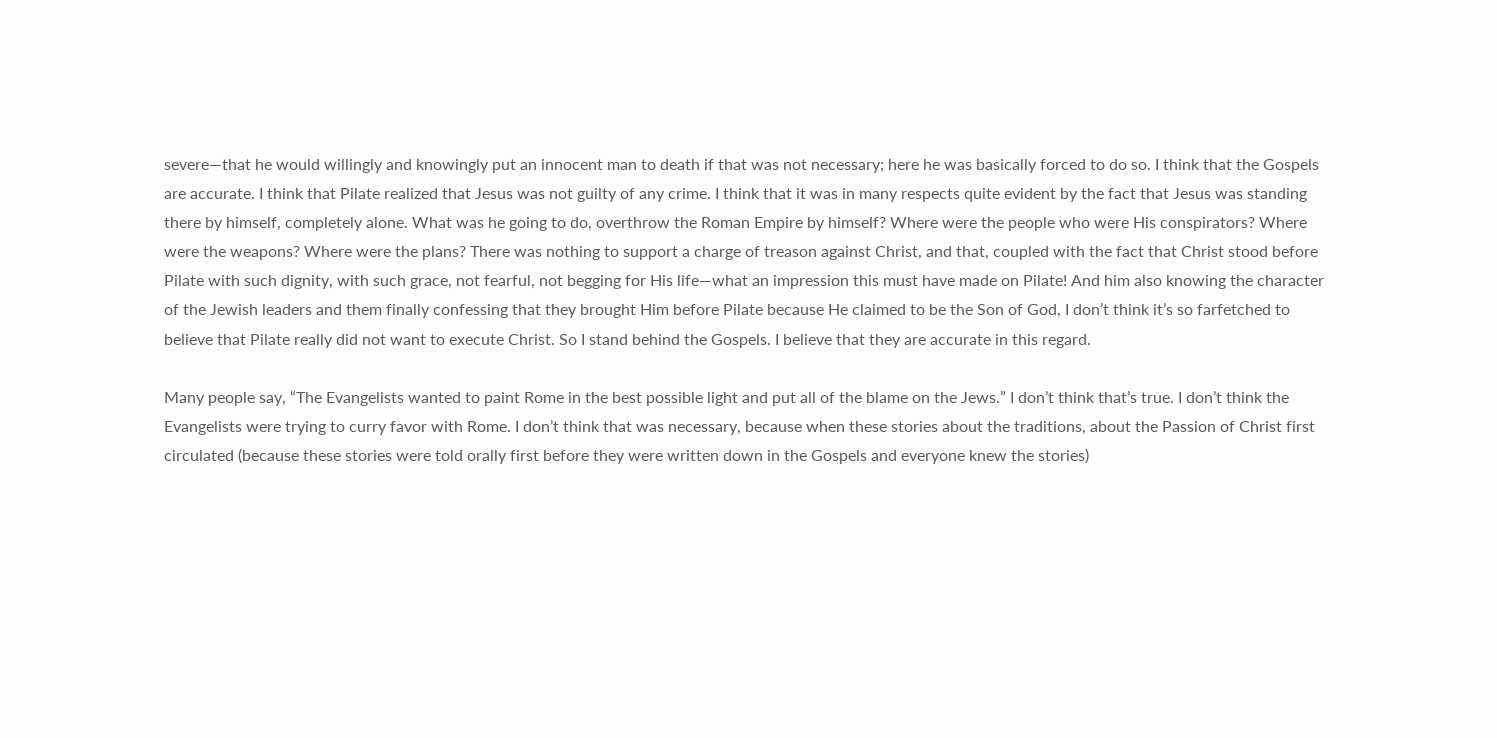severe—that he would willingly and knowingly put an innocent man to death if that was not necessary; here he was basically forced to do so. I think that the Gospels are accurate. I think that Pilate realized that Jesus was not guilty of any crime. I think that it was in many respects quite evident by the fact that Jesus was standing there by himself, completely alone. What was he going to do, overthrow the Roman Empire by himself? Where were the people who were His conspirators? Where were the weapons? Where were the plans? There was nothing to support a charge of treason against Christ, and that, coupled with the fact that Christ stood before Pilate with such dignity, with such grace, not fearful, not begging for His life—what an impression this must have made on Pilate! And him also knowing the character of the Jewish leaders and them finally confessing that they brought Him before Pilate because He claimed to be the Son of God, I don’t think it’s so farfetched to believe that Pilate really did not want to execute Christ. So I stand behind the Gospels. I believe that they are accurate in this regard.

Many people say, “The Evangelists wanted to paint Rome in the best possible light and put all of the blame on the Jews.” I don’t think that’s true. I don’t think the Evangelists were trying to curry favor with Rome. I don’t think that was necessary, because when these stories about the traditions, about the Passion of Christ first circulated (because these stories were told orally first before they were written down in the Gospels and everyone knew the stories)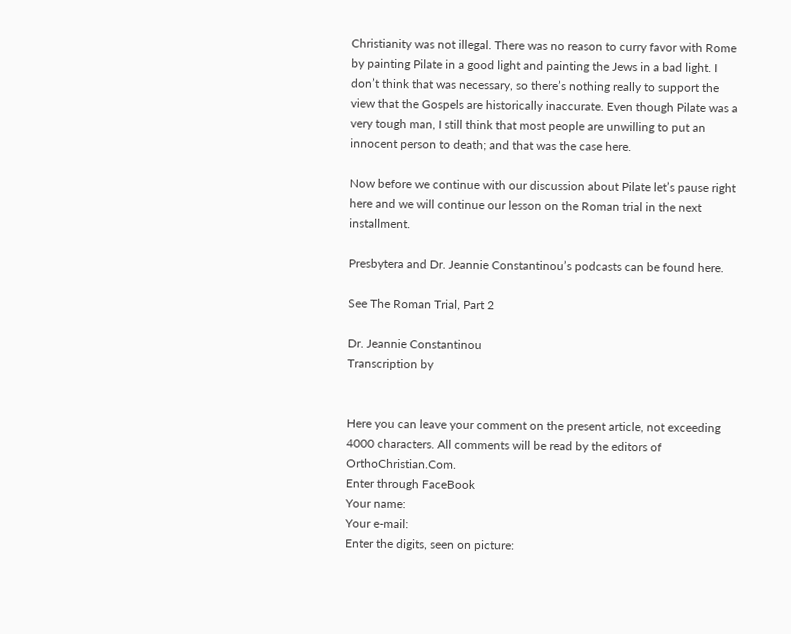Christianity was not illegal. There was no reason to curry favor with Rome by painting Pilate in a good light and painting the Jews in a bad light. I don’t think that was necessary, so there’s nothing really to support the view that the Gospels are historically inaccurate. Even though Pilate was a very tough man, I still think that most people are unwilling to put an innocent person to death; and that was the case here.

Now before we continue with our discussion about Pilate let’s pause right here and we will continue our lesson on the Roman trial in the next installment.

Presbytera and Dr. Jeannie Constantinou’s podcasts can be found here.

See The Roman Trial, Part 2

Dr. Jeannie Constantinou
Transcription by


Here you can leave your comment on the present article, not exceeding 4000 characters. All comments will be read by the editors of OrthoChristian.Com.
Enter through FaceBook
Your name:
Your e-mail:
Enter the digits, seen on picture: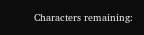Characters remaining: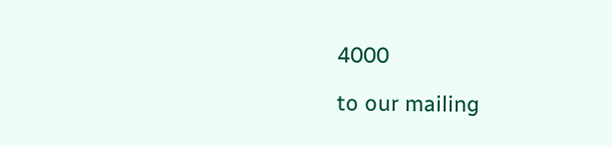4000

to our mailing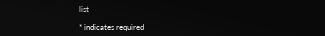list

* indicates required